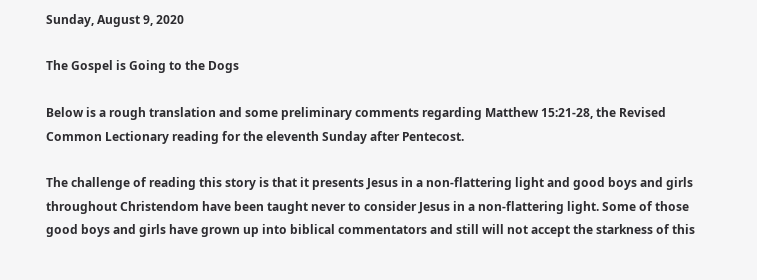Sunday, August 9, 2020

The Gospel is Going to the Dogs

Below is a rough translation and some preliminary comments regarding Matthew 15:21-28, the Revised Common Lectionary reading for the eleventh Sunday after Pentecost.

The challenge of reading this story is that it presents Jesus in a non-flattering light and good boys and girls throughout Christendom have been taught never to consider Jesus in a non-flattering light. Some of those good boys and girls have grown up into biblical commentators and still will not accept the starkness of this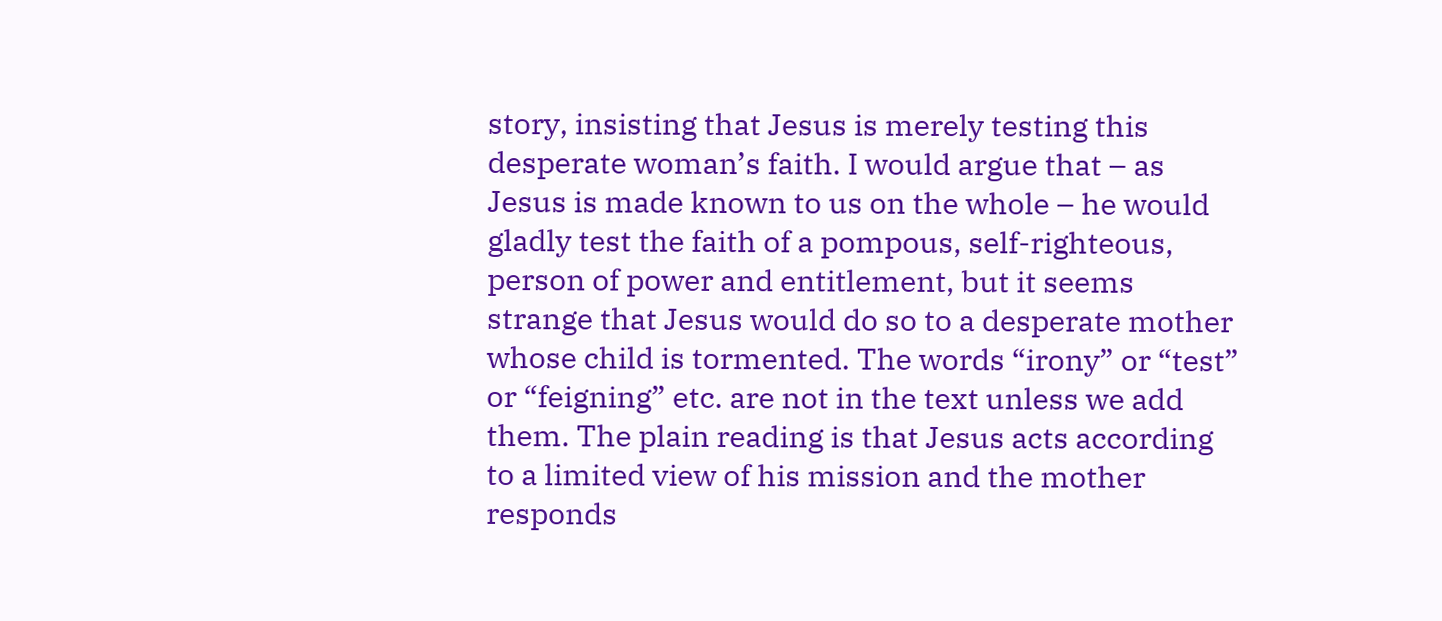story, insisting that Jesus is merely testing this desperate woman’s faith. I would argue that – as Jesus is made known to us on the whole – he would gladly test the faith of a pompous, self-righteous, person of power and entitlement, but it seems strange that Jesus would do so to a desperate mother whose child is tormented. The words “irony” or “test” or “feigning” etc. are not in the text unless we add them. The plain reading is that Jesus acts according to a limited view of his mission and the mother responds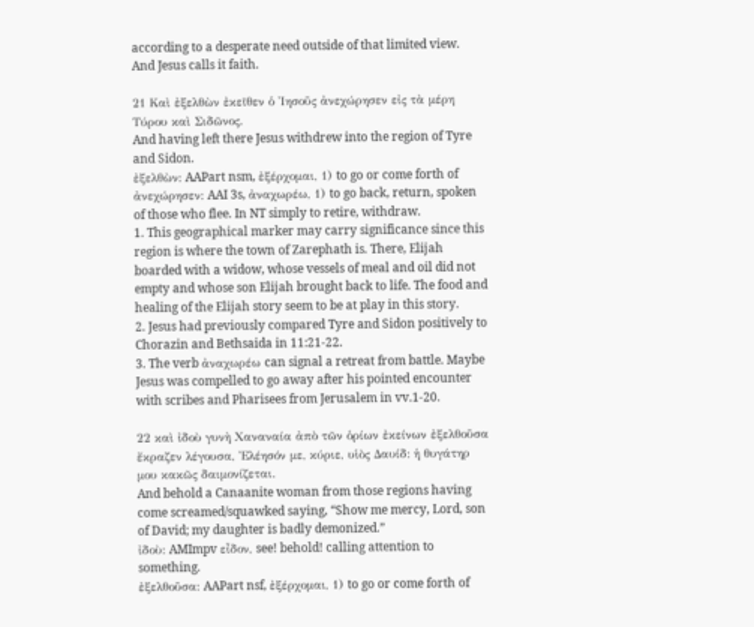according to a desperate need outside of that limited view. And Jesus calls it faith.

21 Καὶ ἐξελθὼν ἐκεῖθεν ὁ Ἰησοῦς ἀνεχώρησεν εἰς τὰ μέρη Τύρου καὶ Σιδῶνος.
And having left there Jesus withdrew into the region of Tyre and Sidon.
ἐξελθὼν: AAPart nsm, ἐξέρχομαι, 1) to go or come forth of
ἀνεχώρησεν: AAI 3s, ἀναχωρέω, 1) to go back, return, spoken of those who flee. In NT simply to retire, withdraw.
1. This geographical marker may carry significance since this region is where the town of Zarephath is. There, Elijah boarded with a widow, whose vessels of meal and oil did not empty and whose son Elijah brought back to life. The food and healing of the Elijah story seem to be at play in this story.
2. Jesus had previously compared Tyre and Sidon positively to Chorazin and Bethsaida in 11:21-22.
3. The verb ἀναχωρέω can signal a retreat from battle. Maybe Jesus was compelled to go away after his pointed encounter with scribes and Pharisees from Jerusalem in vv.1-20.

22 καὶ ἰδοὺ γυνὴ Χαναναία ἀπὸ τῶν ὁρίων ἐκείνων ἐξελθοῦσα ἔκραζεν λέγουσα, Ἐλέησόν με, κύριε, υἱὸς Δαυίδ: ἡ θυγάτηρ μου κακῶς δαιμονίζεται.
And behold a Canaanite woman from those regions having come screamed/squawked saying, “Show me mercy, Lord, son of David; my daughter is badly demonized.”
ἰδοὺ: AMImpv εἶδον, see! behold! calling attention to something.
ἐξελθοῦσα: AAPart nsf, ἐξέρχομαι, 1) to go or come forth of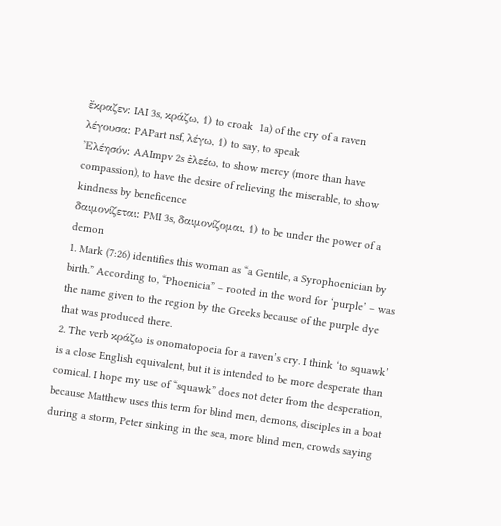ἔκραζεν: IAI 3s, κράζω, 1) to croak  1a) of the cry of a raven
λέγουσα: PAPart nsf, λέγω, 1) to say, to speak
Ἐλέησόν: AAImpv 2s ἐλεέω, to show mercy (more than have compassion), to have the desire of relieving the miserable, to show kindness by beneficence
δαιμονίζεται: PMI 3s, δαιμονίζομαι, 1) to be under the power of a demon
1. Mark (7:26) identifies this woman as “a Gentile, a Syrophoenician by birth.” According to, “Phoenicia” – rooted in the word for ‘purple’ – was the name given to the region by the Greeks because of the purple dye that was produced there.
2. The verb κράζω is onomatopoeia for a raven’s cry. I think ‘to squawk’ is a close English equivalent, but it is intended to be more desperate than comical. I hope my use of “squawk” does not deter from the desperation, because Matthew uses this term for blind men, demons, disciples in a boat during a storm, Peter sinking in the sea, more blind men, crowds saying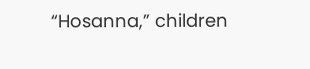“Hosanna,” children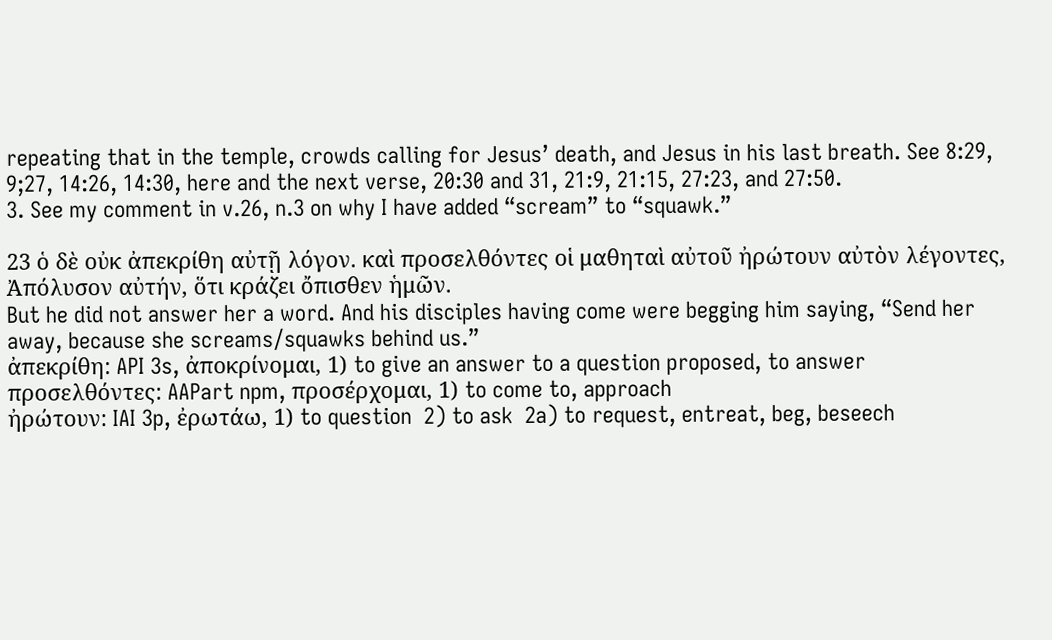repeating that in the temple, crowds calling for Jesus’ death, and Jesus in his last breath. See 8:29, 9;27, 14:26, 14:30, here and the next verse, 20:30 and 31, 21:9, 21:15, 27:23, and 27:50.
3. See my comment in v.26, n.3 on why I have added “scream” to “squawk.”

23 ὁ δὲ οὐκ ἀπεκρίθη αὐτῇ λόγον. καὶ προσελθόντες οἱ μαθηταὶ αὐτοῦ ἠρώτουν αὐτὸν λέγοντες, Ἀπόλυσον αὐτήν, ὅτι κράζει ὄπισθεν ἡμῶν.
But he did not answer her a word. And his disciples having come were begging him saying, “Send her away, because she screams/squawks behind us.”
ἀπεκρίθη: API 3s, ἀποκρίνομαι, 1) to give an answer to a question proposed, to answer
προσελθόντες: AAPart npm, προσέρχομαι, 1) to come to, approach
ἠρώτουν: IAI 3p, ἐρωτάω, 1) to question  2) to ask  2a) to request, entreat, beg, beseech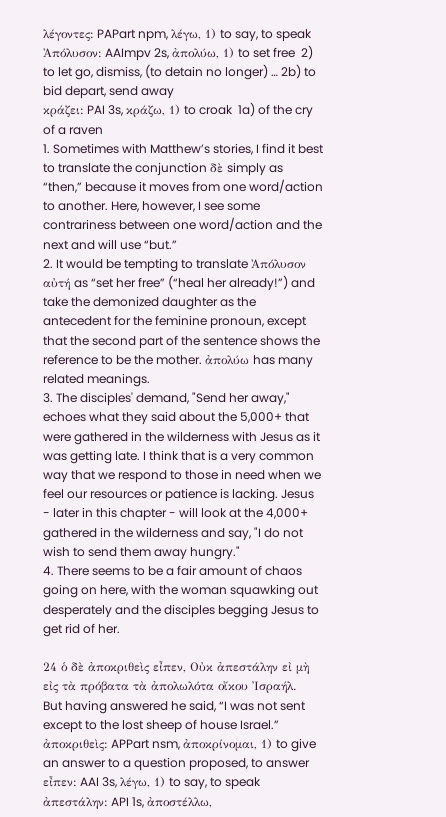λέγοντες: PAPart npm, λέγω, 1) to say, to speak
Ἀπόλυσον: AAImpv 2s, ἀπολύω, 1) to set free  2) to let go, dismiss, (to detain no longer) … 2b) to bid depart, send away
κράζει: PAI 3s, κράζω, 1) to croak  1a) of the cry of a raven
1. Sometimes with Matthew’s stories, I find it best to translate the conjunction δὲ simply as “then,” because it moves from one word/action to another. Here, however, I see some contrariness between one word/action and the next and will use “but.”
2. It would be tempting to translate Ἀπόλυσον αὐτή as “set her free” (“heal her already!”) and take the demonized daughter as the antecedent for the feminine pronoun, except that the second part of the sentence shows the reference to be the mother. ἀπολύω has many related meanings.
3. The disciples' demand, "Send her away," echoes what they said about the 5,000+ that were gathered in the wilderness with Jesus as it was getting late. I think that is a very common way that we respond to those in need when we feel our resources or patience is lacking. Jesus - later in this chapter - will look at the 4,000+ gathered in the wilderness and say, "I do not wish to send them away hungry."
4. There seems to be a fair amount of chaos going on here, with the woman squawking out desperately and the disciples begging Jesus to get rid of her.

24 ὁ δὲ ἀποκριθεὶς εἶπεν, Οὐκ ἀπεστάλην εἰ μὴ εἰς τὰ πρόβατα τὰ ἀπολωλότα οἴκου Ἰσραήλ.
But having answered he said, “I was not sent except to the lost sheep of house Israel.”
ἀποκριθεὶς: APPart nsm, ἀποκρίνομαι, 1) to give an answer to a question proposed, to answer
εἶπεν: AAI 3s, λέγω, 1) to say, to speak
ἀπεστάλην: API 1s, ἀποστέλλω,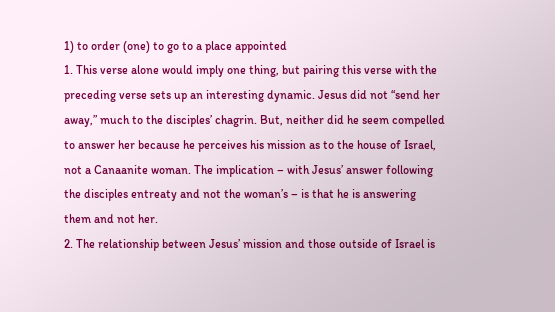1) to order (one) to go to a place appointed
1. This verse alone would imply one thing, but pairing this verse with the preceding verse sets up an interesting dynamic. Jesus did not “send her away,” much to the disciples’ chagrin. But, neither did he seem compelled to answer her because he perceives his mission as to the house of Israel, not a Canaanite woman. The implication – with Jesus’ answer following the disciples entreaty and not the woman’s – is that he is answering them and not her.
2. The relationship between Jesus’ mission and those outside of Israel is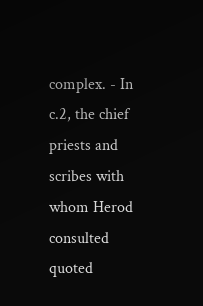complex. - In c.2, the chief priests and scribes with whom Herod consulted quoted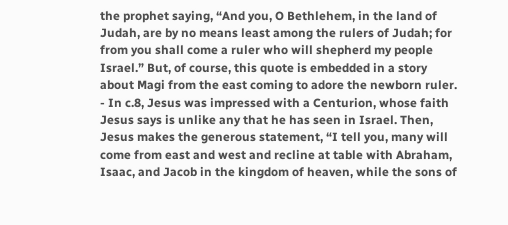the prophet saying, “And you, O Bethlehem, in the land of Judah, are by no means least among the rulers of Judah; for from you shall come a ruler who will shepherd my people Israel.” But, of course, this quote is embedded in a story about Magi from the east coming to adore the newborn ruler.
- In c.8, Jesus was impressed with a Centurion, whose faith Jesus says is unlike any that he has seen in Israel. Then, Jesus makes the generous statement, “I tell you, many will come from east and west and recline at table with Abraham, Isaac, and Jacob in the kingdom of heaven, while the sons of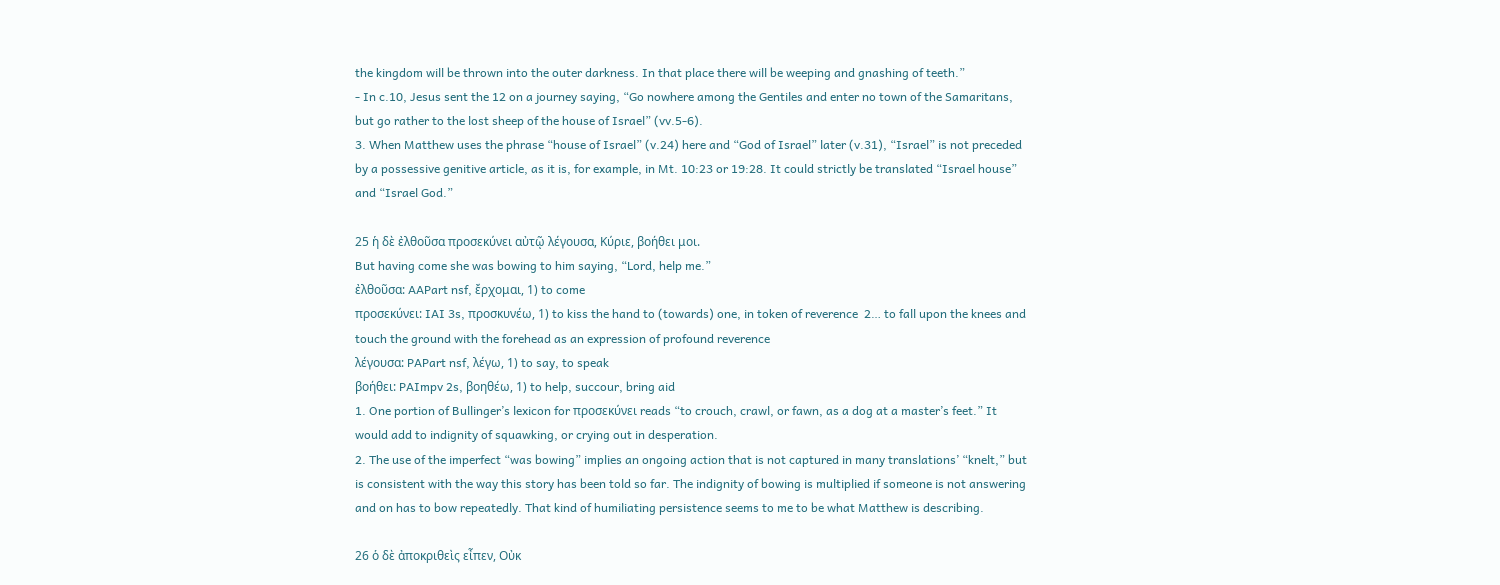the kingdom will be thrown into the outer darkness. In that place there will be weeping and gnashing of teeth.”
- In c.10, Jesus sent the 12 on a journey saying, “Go nowhere among the Gentiles and enter no town of the Samaritans, but go rather to the lost sheep of the house of Israel” (vv.5-6).
3. When Matthew uses the phrase “house of Israel” (v.24) here and “God of Israel” later (v.31), “Israel” is not preceded by a possessive genitive article, as it is, for example, in Mt. 10:23 or 19:28. It could strictly be translated “Israel house” and “Israel God.”

25 ἡ δὲ ἐλθοῦσα προσεκύνει αὐτῷ λέγουσα, Κύριε, βοήθει μοι.
But having come she was bowing to him saying, “Lord, help me.”
ἐλθοῦσα: AAPart nsf, ἔρχομαι, 1) to come
προσεκύνει: IAI 3s, προσκυνέω, 1) to kiss the hand to (towards) one, in token of reverence  2… to fall upon the knees and  touch the ground with the forehead as an expression of profound reverence
λέγουσα: PAPart nsf, λέγω, 1) to say, to speak
βοήθει: PAImpv 2s, βοηθέω, 1) to help, succour, bring aid
1. One portion of Bullinger’s lexicon for προσεκύνει reads “to crouch, crawl, or fawn, as a dog at a master’s feet.” It would add to indignity of squawking, or crying out in desperation.
2. The use of the imperfect “was bowing” implies an ongoing action that is not captured in many translations’ “knelt,” but is consistent with the way this story has been told so far. The indignity of bowing is multiplied if someone is not answering and on has to bow repeatedly. That kind of humiliating persistence seems to me to be what Matthew is describing.

26 ὁ δὲ ἀποκριθεὶς εἶπεν, Οὐκ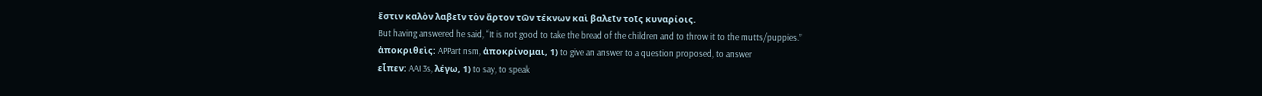ἔστιν καλὸν λαβεῖν τὸν ἄρτον τῶν τέκνων καὶ βαλεῖν τοῖς κυναρίοις.
But having answered he said, “It is not good to take the bread of the children and to throw it to the mutts/puppies.”
ἀποκριθεὶς: APPart nsm, ἀποκρίνομαι, 1) to give an answer to a question proposed, to answer
εἶπεν: AAI 3s, λέγω, 1) to say, to speak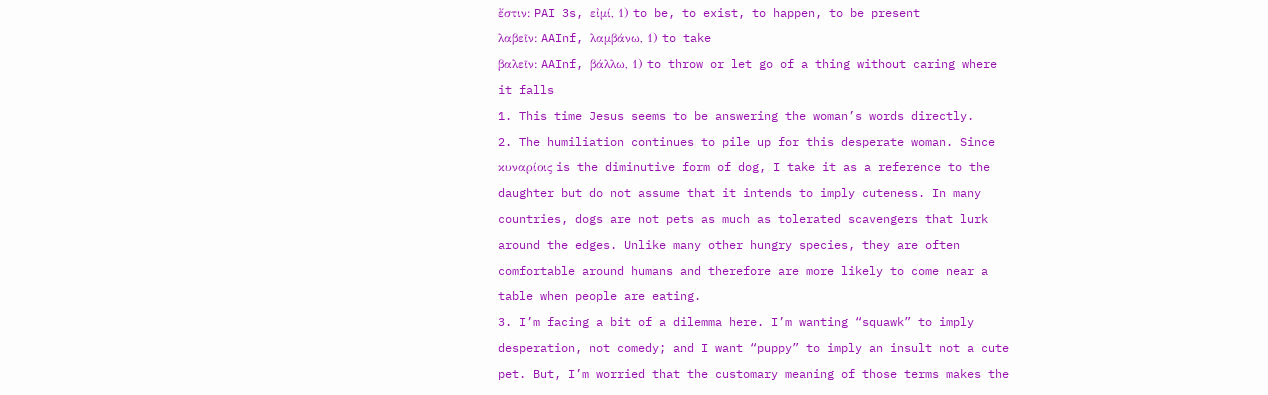ἔστιν: PAI 3s, εἰμί, 1) to be, to exist, to happen, to be present
λαβεῖν: AAInf, λαμβάνω, 1) to take
βαλεῖν: AAInf, βάλλω, 1) to throw or let go of a thing without caring where it falls
1. This time Jesus seems to be answering the woman’s words directly.
2. The humiliation continues to pile up for this desperate woman. Since κυναρίοις is the diminutive form of dog, I take it as a reference to the daughter but do not assume that it intends to imply cuteness. In many countries, dogs are not pets as much as tolerated scavengers that lurk around the edges. Unlike many other hungry species, they are often comfortable around humans and therefore are more likely to come near a table when people are eating.
3. I’m facing a bit of a dilemma here. I’m wanting “squawk” to imply desperation, not comedy; and I want “puppy” to imply an insult not a cute pet. But, I’m worried that the customary meaning of those terms makes the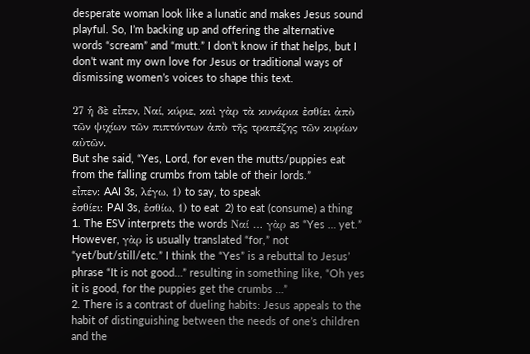desperate woman look like a lunatic and makes Jesus sound playful. So, I’m backing up and offering the alternative words “scream” and “mutt.” I don’t know if that helps, but I don’t want my own love for Jesus or traditional ways of dismissing women’s voices to shape this text.

27 ἡ δὲ εἶπεν, Ναί, κύριε, καὶ γὰρ τὰ κυνάρια ἐσθίει ἀπὸ τῶν ψιχίων τῶν πιπτόντων ἀπὸ τῆς τραπέζης τῶν κυρίων αὐτῶν.
But she said, “Yes, Lord, for even the mutts/puppies eat from the falling crumbs from table of their lords.”
εἶπεν: AAI 3s, λέγω, 1) to say, to speak
ἐσθίει: PAI 3s, ἐσθίω, 1) to eat  2) to eat (consume) a thing
1. The ESV interprets the words Ναί … γὰρ as “Yes … yet.” However, γὰρ is usually translated “for,” not “yet/but/still/etc.” I think the “Yes” is a rebuttal to Jesus’ phrase “It is not good…” resulting in something like, “Oh yes it is good, for the puppies get the crumbs …”
2. There is a contrast of dueling habits: Jesus appeals to the habit of distinguishing between the needs of one’s children and the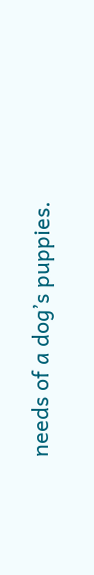needs of a dog’s puppies.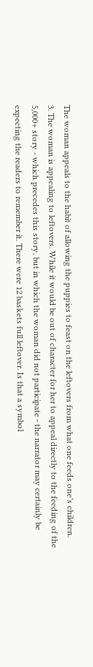The woman appeals to the habit of allowing the puppies to feast on the leftovers from what one feeds one’s children.
3. The woman is appealing to leftovers. While it would be out of character for her to appeal directly to the feeding of the 5,000+ story - which precedes this story, but in which the woman did not participate - the narrator may certainly be expecting the readers to remember it. There were 12 baskets full leftover. Is that a symbol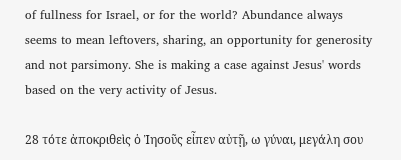of fullness for Israel, or for the world? Abundance always seems to mean leftovers, sharing, an opportunity for generosity and not parsimony. She is making a case against Jesus' words based on the very activity of Jesus.

28 τότε ἀποκριθεὶς ὁ Ἰησοῦς εἶπεν αὐτῇ, ω γύναι, μεγάλη σου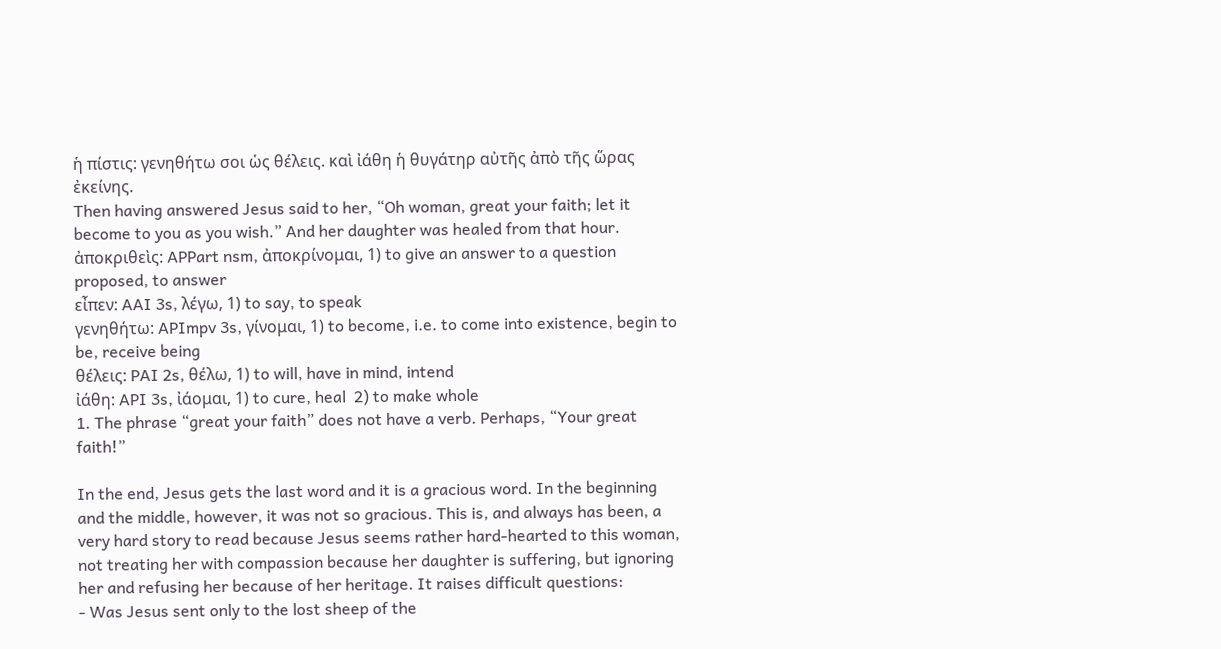ἡ πίστις: γενηθήτω σοι ὡς θέλεις. καὶ ἰάθη ἡ θυγάτηρ αὐτῆς ἀπὸ τῆς ὥρας ἐκείνης.
Then having answered Jesus said to her, “Oh woman, great your faith; let it become to you as you wish.” And her daughter was healed from that hour.
ἀποκριθεὶς: APPart nsm, ἀποκρίνομαι, 1) to give an answer to a question proposed, to answer
εἶπεν: AAI 3s, λέγω, 1) to say, to speak
γενηθήτω: APImpv 3s, γίνομαι, 1) to become, i.e. to come into existence, begin to be, receive being
θέλεις: PAI 2s, θέλω, 1) to will, have in mind, intend
ἰάθη: API 3s, ἰάομαι, 1) to cure, heal  2) to make whole
1. The phrase “great your faith” does not have a verb. Perhaps, “Your great faith!”

In the end, Jesus gets the last word and it is a gracious word. In the beginning and the middle, however, it was not so gracious. This is, and always has been, a very hard story to read because Jesus seems rather hard-hearted to this woman, not treating her with compassion because her daughter is suffering, but ignoring her and refusing her because of her heritage. It raises difficult questions:
- Was Jesus sent only to the lost sheep of the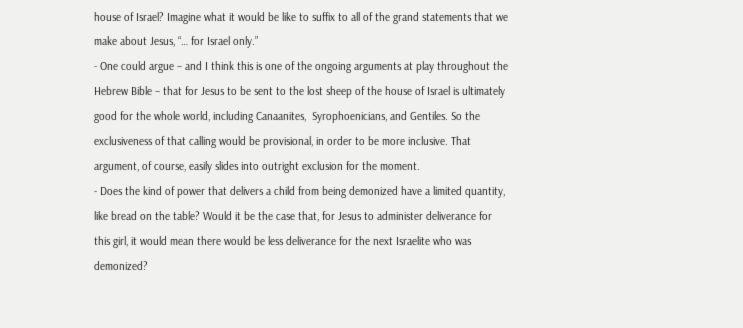house of Israel? Imagine what it would be like to suffix to all of the grand statements that we make about Jesus, “… for Israel only.”
- One could argue – and I think this is one of the ongoing arguments at play throughout the Hebrew Bible – that for Jesus to be sent to the lost sheep of the house of Israel is ultimately good for the whole world, including Canaanites,  Syrophoenicians, and Gentiles. So the exclusiveness of that calling would be provisional, in order to be more inclusive. That argument, of course, easily slides into outright exclusion for the moment.
- Does the kind of power that delivers a child from being demonized have a limited quantity, like bread on the table? Would it be the case that, for Jesus to administer deliverance for this girl, it would mean there would be less deliverance for the next Israelite who was demonized?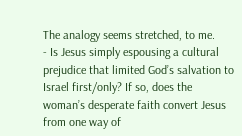The analogy seems stretched, to me.
- Is Jesus simply espousing a cultural prejudice that limited God’s salvation to Israel first/only? If so, does the woman’s desperate faith convert Jesus from one way of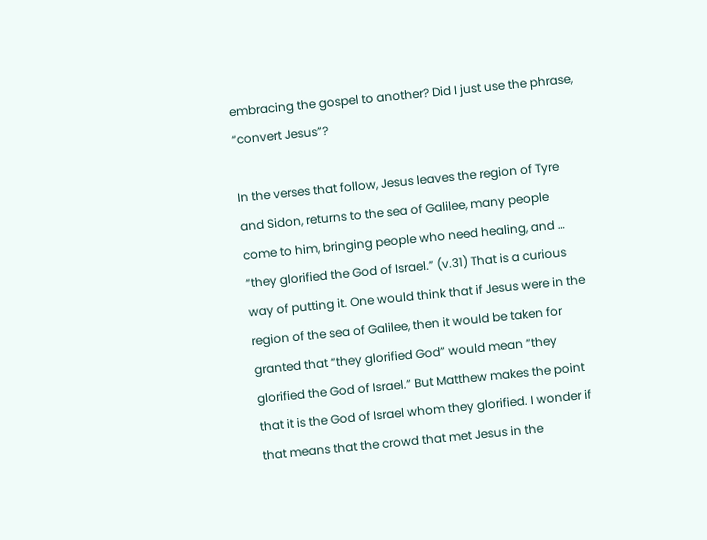embracing the gospel to another? Did I just use the phrase, “convert Jesus”?

In the verses that follow, Jesus leaves the region of Tyre and Sidon, returns to the sea of Galilee, many people come to him, bringing people who need healing, and … “they glorified the God of Israel.” (v.31) That is a curious way of putting it. One would think that if Jesus were in the region of the sea of Galilee, then it would be taken for granted that “they glorified God” would mean “they glorified the God of Israel.” But Matthew makes the point that it is the God of Israel whom they glorified. I wonder if that means that the crowd that met Jesus in the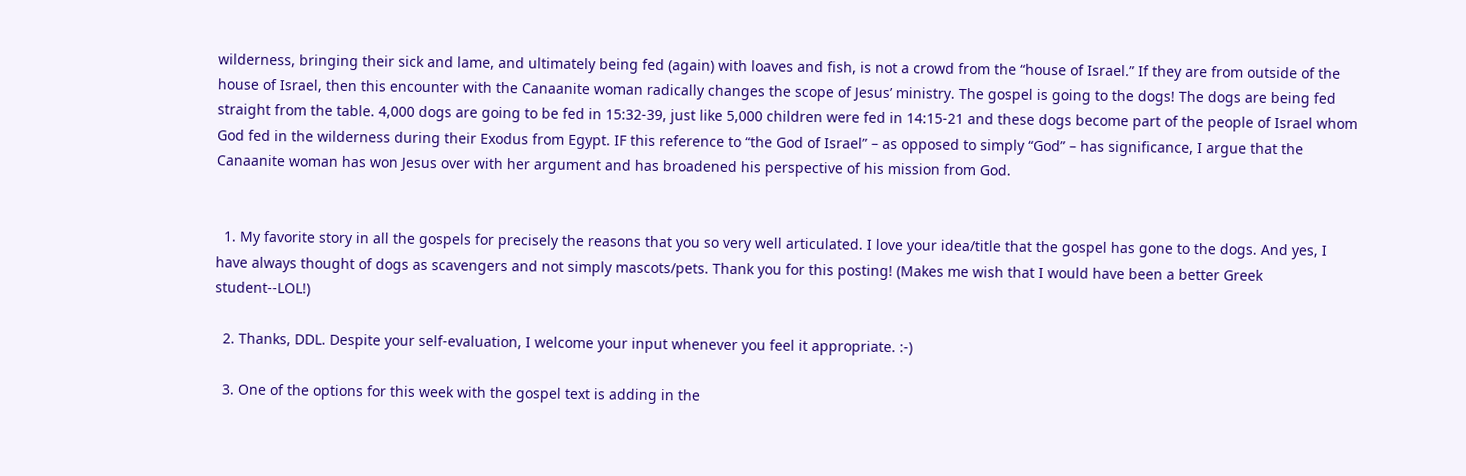wilderness, bringing their sick and lame, and ultimately being fed (again) with loaves and fish, is not a crowd from the “house of Israel.” If they are from outside of the house of Israel, then this encounter with the Canaanite woman radically changes the scope of Jesus’ ministry. The gospel is going to the dogs! The dogs are being fed straight from the table. 4,000 dogs are going to be fed in 15:32-39, just like 5,000 children were fed in 14:15-21 and these dogs become part of the people of Israel whom God fed in the wilderness during their Exodus from Egypt. IF this reference to “the God of Israel” – as opposed to simply “God” – has significance, I argue that the Canaanite woman has won Jesus over with her argument and has broadened his perspective of his mission from God.


  1. My favorite story in all the gospels for precisely the reasons that you so very well articulated. I love your idea/title that the gospel has gone to the dogs. And yes, I have always thought of dogs as scavengers and not simply mascots/pets. Thank you for this posting! (Makes me wish that I would have been a better Greek student--LOL!)

  2. Thanks, DDL. Despite your self-evaluation, I welcome your input whenever you feel it appropriate. :-)

  3. One of the options for this week with the gospel text is adding in the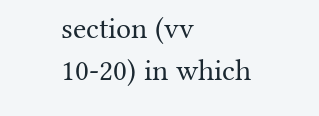section (vv 10-20) in which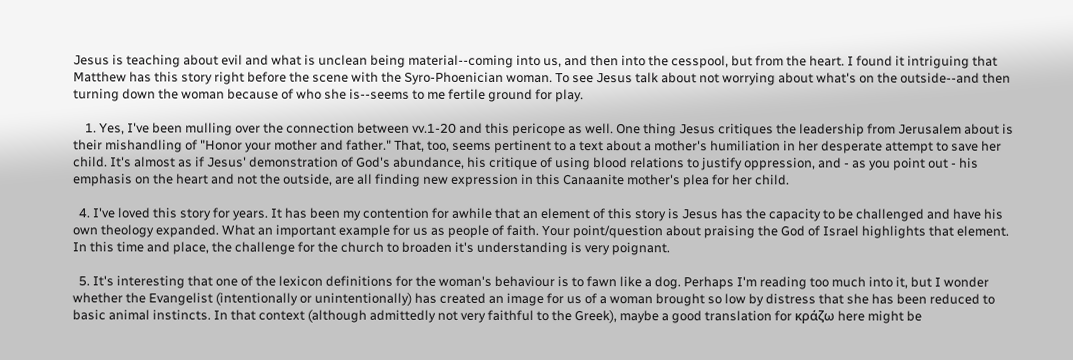Jesus is teaching about evil and what is unclean being material--coming into us, and then into the cesspool, but from the heart. I found it intriguing that Matthew has this story right before the scene with the Syro-Phoenician woman. To see Jesus talk about not worrying about what's on the outside--and then turning down the woman because of who she is--seems to me fertile ground for play.

    1. Yes, I've been mulling over the connection between vv.1-20 and this pericope as well. One thing Jesus critiques the leadership from Jerusalem about is their mishandling of "Honor your mother and father." That, too, seems pertinent to a text about a mother's humiliation in her desperate attempt to save her child. It's almost as if Jesus' demonstration of God's abundance, his critique of using blood relations to justify oppression, and - as you point out - his emphasis on the heart and not the outside, are all finding new expression in this Canaanite mother's plea for her child.

  4. I've loved this story for years. It has been my contention for awhile that an element of this story is Jesus has the capacity to be challenged and have his own theology expanded. What an important example for us as people of faith. Your point/question about praising the God of Israel highlights that element. In this time and place, the challenge for the church to broaden it's understanding is very poignant.

  5. It's interesting that one of the lexicon definitions for the woman's behaviour is to fawn like a dog. Perhaps I'm reading too much into it, but I wonder whether the Evangelist (intentionally or unintentionally) has created an image for us of a woman brought so low by distress that she has been reduced to basic animal instincts. In that context (although admittedly not very faithful to the Greek), maybe a good translation for κράζω here might be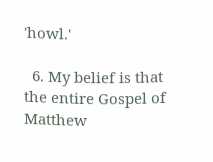'howl.'

  6. My belief is that the entire Gospel of Matthew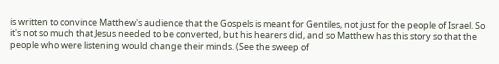is written to convince Matthew's audience that the Gospels is meant for Gentiles, not just for the people of Israel. So it's not so much that Jesus needed to be converted, but his hearers did, and so Matthew has this story so that the people who were listening would change their minds. (See the sweep of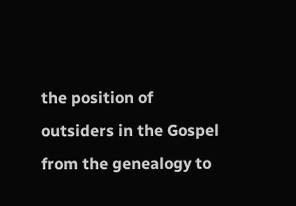the position of outsiders in the Gospel from the genealogy to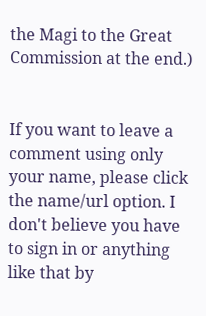the Magi to the Great Commission at the end.)


If you want to leave a comment using only your name, please click the name/url option. I don't believe you have to sign in or anything like that by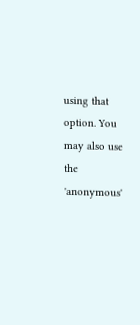using that option. You may also use the 'anonymous'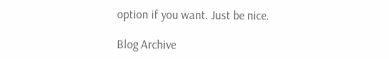option if you want. Just be nice.

Blog Archive